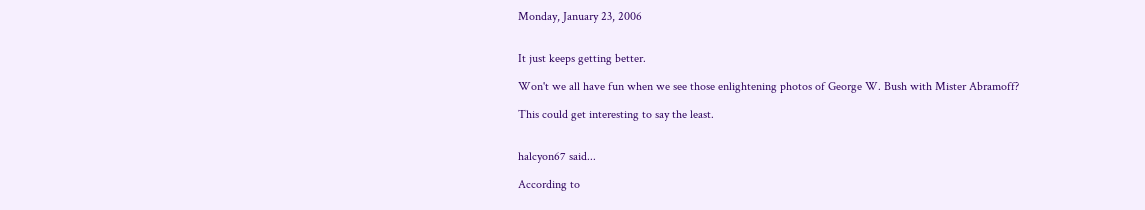Monday, January 23, 2006


It just keeps getting better.

Won't we all have fun when we see those enlightening photos of George W. Bush with Mister Abramoff?

This could get interesting to say the least.


halcyon67 said...

According to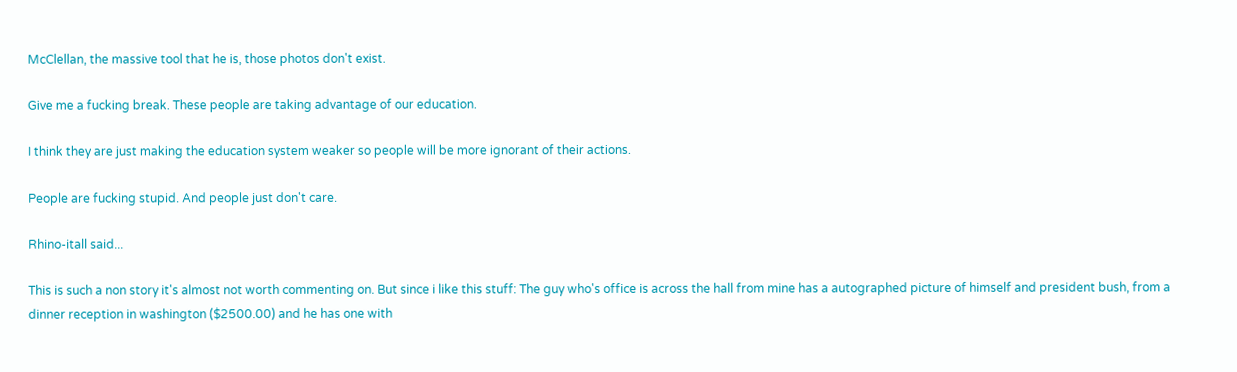McClellan, the massive tool that he is, those photos don't exist.

Give me a fucking break. These people are taking advantage of our education.

I think they are just making the education system weaker so people will be more ignorant of their actions.

People are fucking stupid. And people just don't care.

Rhino-itall said...

This is such a non story it's almost not worth commenting on. But since i like this stuff: The guy who's office is across the hall from mine has a autographed picture of himself and president bush, from a dinner reception in washington ($2500.00) and he has one with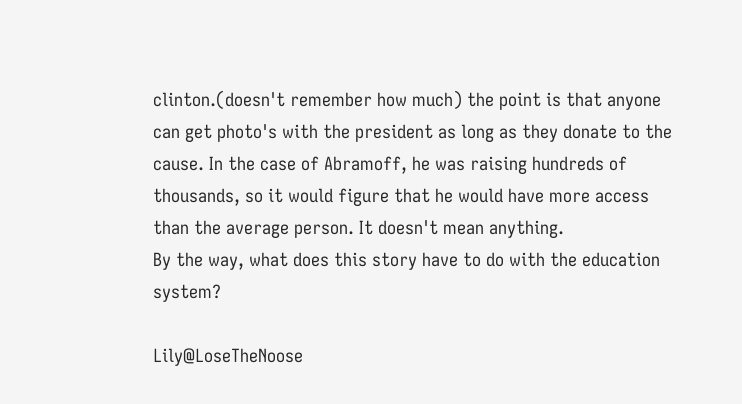clinton.(doesn't remember how much) the point is that anyone can get photo's with the president as long as they donate to the cause. In the case of Abramoff, he was raising hundreds of thousands, so it would figure that he would have more access than the average person. It doesn't mean anything.
By the way, what does this story have to do with the education system?

Lily@LoseTheNoose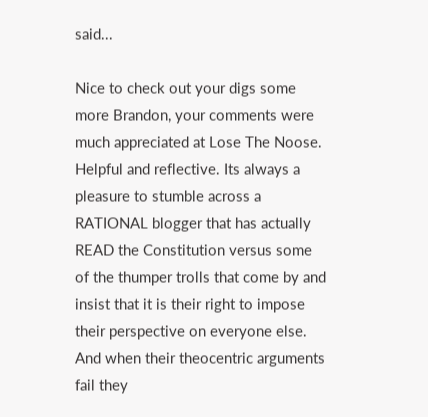said...

Nice to check out your digs some more Brandon, your comments were much appreciated at Lose The Noose. Helpful and reflective. Its always a pleasure to stumble across a RATIONAL blogger that has actually READ the Constitution versus some of the thumper trolls that come by and insist that it is their right to impose their perspective on everyone else. And when their theocentric arguments fail they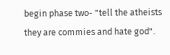begin phase two- "tell the atheists they are commies and hate god".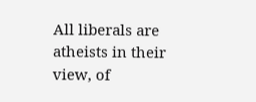All liberals are atheists in their view, of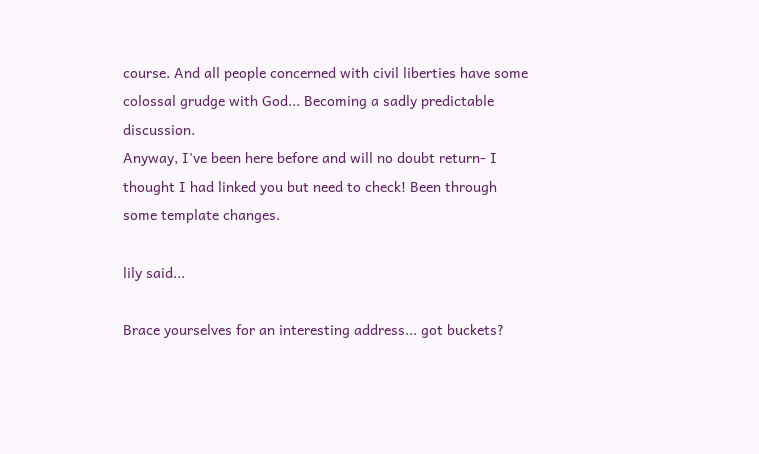course. And all people concerned with civil liberties have some colossal grudge with God... Becoming a sadly predictable discussion.
Anyway, I've been here before and will no doubt return- I thought I had linked you but need to check! Been through some template changes.

lily said...

Brace yourselves for an interesting address... got buckets?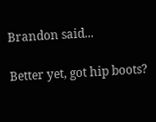Brandon said...

Better yet, got hip boots?